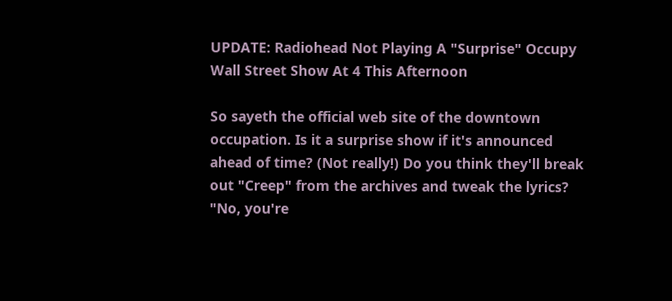UPDATE: Radiohead Not Playing A "Surprise" Occupy Wall Street Show At 4 This Afternoon

So sayeth the official web site of the downtown occupation. Is it a surprise show if it's announced ahead of time? (Not really!) Do you think they'll break out "Creep" from the archives and tweak the lyrics? "No, you're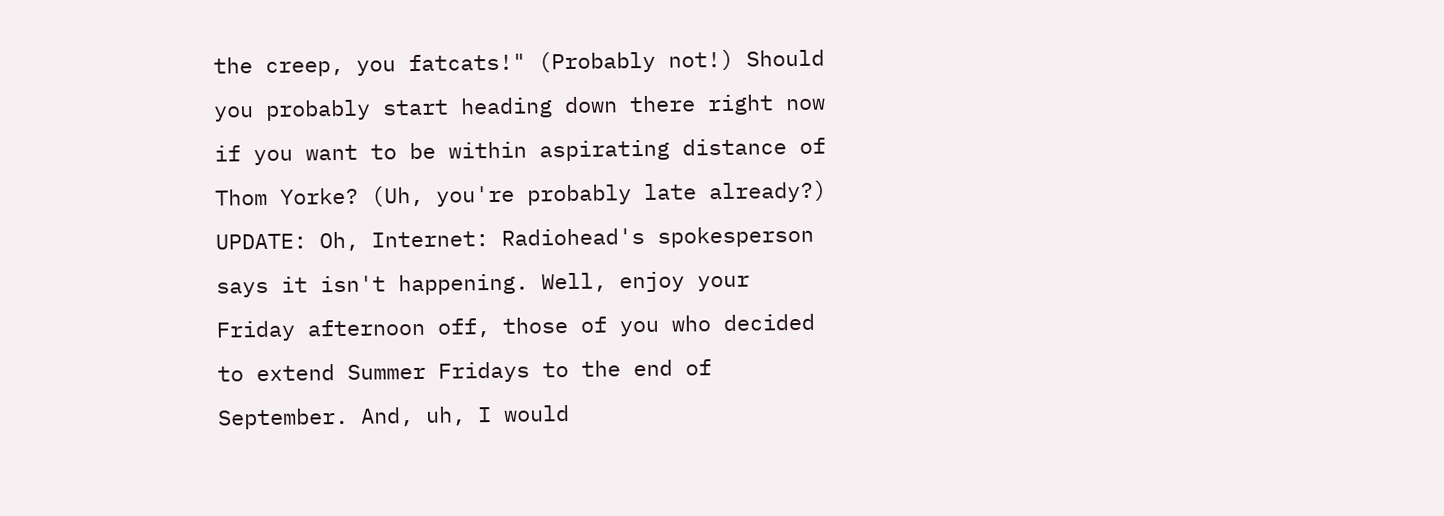the creep, you fatcats!" (Probably not!) Should you probably start heading down there right now if you want to be within aspirating distance of Thom Yorke? (Uh, you're probably late already?) UPDATE: Oh, Internet: Radiohead's spokesperson says it isn't happening. Well, enjoy your Friday afternoon off, those of you who decided to extend Summer Fridays to the end of September. And, uh, I would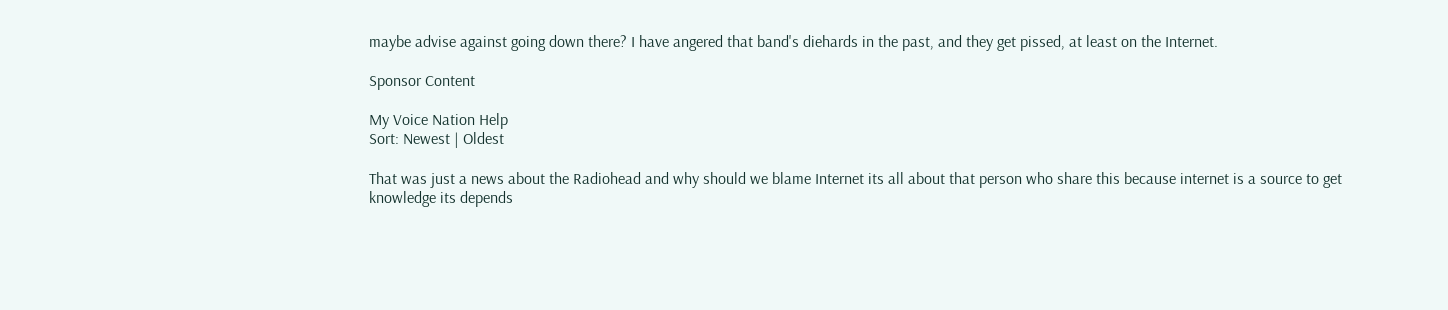maybe advise against going down there? I have angered that band's diehards in the past, and they get pissed, at least on the Internet.

Sponsor Content

My Voice Nation Help
Sort: Newest | Oldest

That was just a news about the Radiohead and why should we blame Internet its all about that person who share this because internet is a source to get knowledge its depends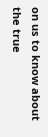on us to know about the true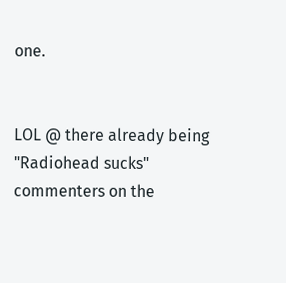one.


LOL @ there already being "Radiohead sucks" commenters on the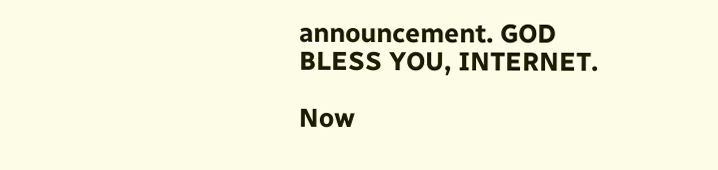announcement. GOD BLESS YOU, INTERNET.

Now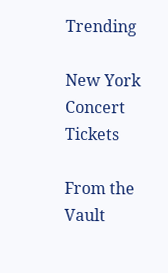Trending

New York Concert Tickets

From the Vault